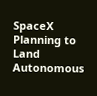SpaceX Planning to Land Autonomous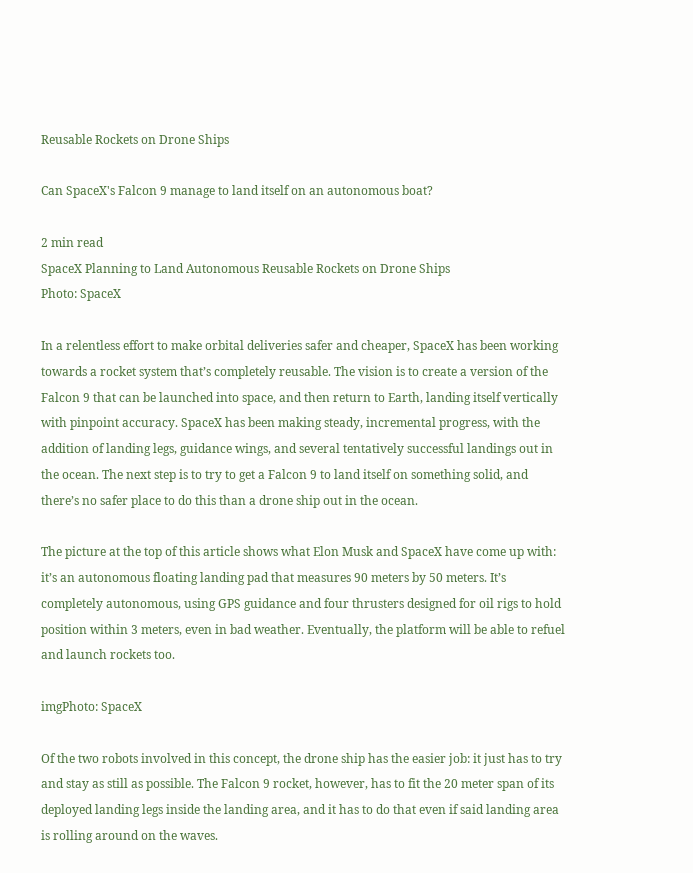Reusable Rockets on Drone Ships

Can SpaceX's Falcon 9 manage to land itself on an autonomous boat?

2 min read
SpaceX Planning to Land Autonomous Reusable Rockets on Drone Ships
Photo: SpaceX

In a relentless effort to make orbital deliveries safer and cheaper, SpaceX has been working towards a rocket system that’s completely reusable. The vision is to create a version of the Falcon 9 that can be launched into space, and then return to Earth, landing itself vertically with pinpoint accuracy. SpaceX has been making steady, incremental progress, with the addition of landing legs, guidance wings, and several tentatively successful landings out in the ocean. The next step is to try to get a Falcon 9 to land itself on something solid, and there’s no safer place to do this than a drone ship out in the ocean.

The picture at the top of this article shows what Elon Musk and SpaceX have come up with: it’s an autonomous floating landing pad that measures 90 meters by 50 meters. It’s completely autonomous, using GPS guidance and four thrusters designed for oil rigs to hold position within 3 meters, even in bad weather. Eventually, the platform will be able to refuel and launch rockets too.

imgPhoto: SpaceX

Of the two robots involved in this concept, the drone ship has the easier job: it just has to try and stay as still as possible. The Falcon 9 rocket, however, has to fit the 20 meter span of its deployed landing legs inside the landing area, and it has to do that even if said landing area is rolling around on the waves.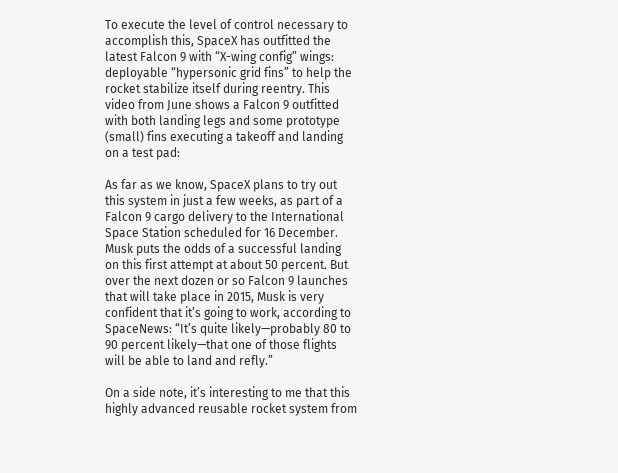To execute the level of control necessary to accomplish this, SpaceX has outfitted the latest Falcon 9 with “X-wing config” wings: deployable “hypersonic grid fins” to help the rocket stabilize itself during reentry. This video from June shows a Falcon 9 outfitted with both landing legs and some prototype (small) fins executing a takeoff and landing on a test pad:

As far as we know, SpaceX plans to try out this system in just a few weeks, as part of a Falcon 9 cargo delivery to the International Space Station scheduled for 16 December. Musk puts the odds of a successful landing on this first attempt at about 50 percent. But over the next dozen or so Falcon 9 launches that will take place in 2015, Musk is very confident that it’s going to work, according to SpaceNews: “It’s quite likely—probably 80 to 90 percent likely—that one of those flights will be able to land and refly.”

On a side note, it’s interesting to me that this highly advanced reusable rocket system from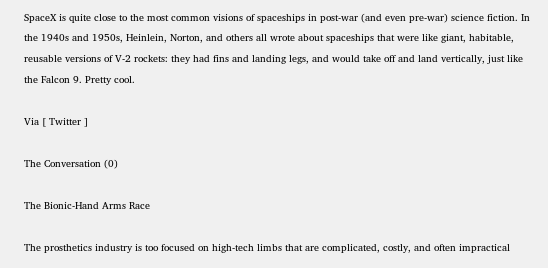SpaceX is quite close to the most common visions of spaceships in post-war (and even pre-war) science fiction. In the 1940s and 1950s, Heinlein, Norton, and others all wrote about spaceships that were like giant, habitable, reusable versions of V-2 rockets: they had fins and landing legs, and would take off and land vertically, just like the Falcon 9. Pretty cool.

Via [ Twitter ]

The Conversation (0)

The Bionic-Hand Arms Race

The prosthetics industry is too focused on high-tech limbs that are complicated, costly, and often impractical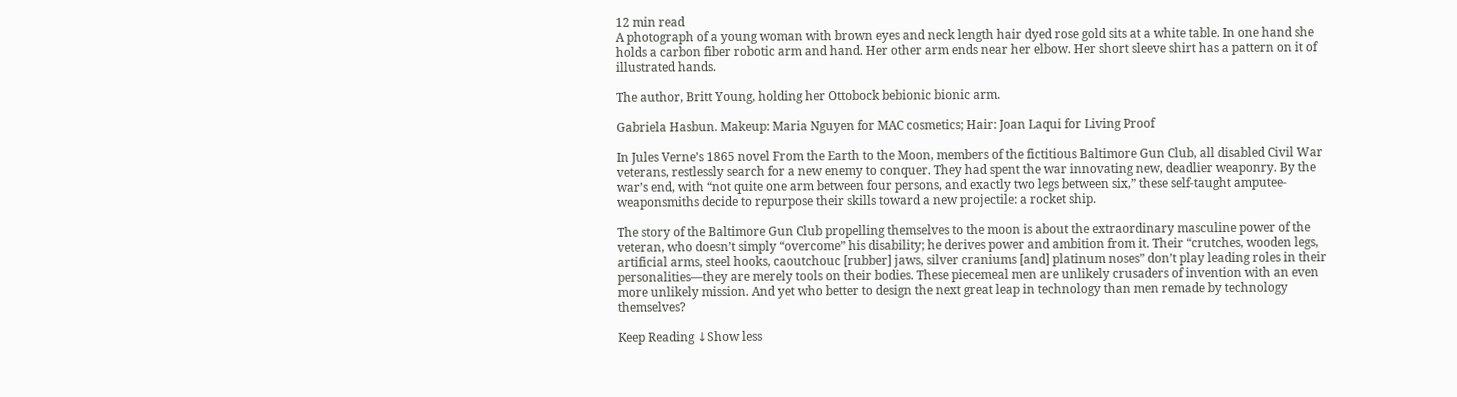12 min read
A photograph of a young woman with brown eyes and neck length hair dyed rose gold sits at a white table. In one hand she holds a carbon fiber robotic arm and hand. Her other arm ends near her elbow. Her short sleeve shirt has a pattern on it of illustrated hands.

The author, Britt Young, holding her Ottobock bebionic bionic arm.

Gabriela Hasbun. Makeup: Maria Nguyen for MAC cosmetics; Hair: Joan Laqui for Living Proof

In Jules Verne’s 1865 novel From the Earth to the Moon, members of the fictitious Baltimore Gun Club, all disabled Civil War veterans, restlessly search for a new enemy to conquer. They had spent the war innovating new, deadlier weaponry. By the war’s end, with “not quite one arm between four persons, and exactly two legs between six,” these self-taught amputee-weaponsmiths decide to repurpose their skills toward a new projectile: a rocket ship.

The story of the Baltimore Gun Club propelling themselves to the moon is about the extraordinary masculine power of the veteran, who doesn’t simply “overcome” his disability; he derives power and ambition from it. Their “crutches, wooden legs, artificial arms, steel hooks, caoutchouc [rubber] jaws, silver craniums [and] platinum noses” don’t play leading roles in their personalities—they are merely tools on their bodies. These piecemeal men are unlikely crusaders of invention with an even more unlikely mission. And yet who better to design the next great leap in technology than men remade by technology themselves?

Keep Reading ↓Show less